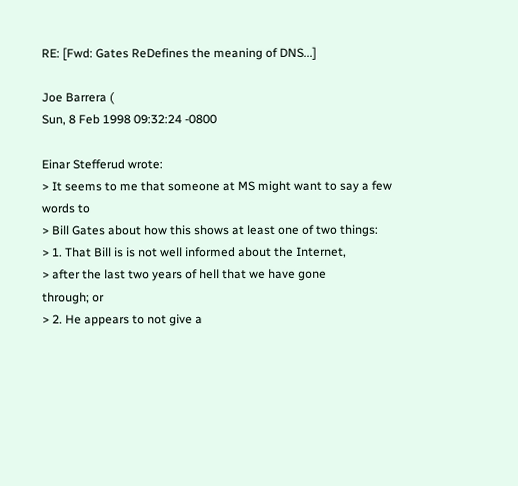RE: [Fwd: Gates ReDefines the meaning of DNS...]

Joe Barrera (
Sun, 8 Feb 1998 09:32:24 -0800

Einar Stefferud wrote:
> It seems to me that someone at MS might want to say a few words to
> Bill Gates about how this shows at least one of two things:
> 1. That Bill is is not well informed about the Internet,
> after the last two years of hell that we have gone
through; or
> 2. He appears to not give a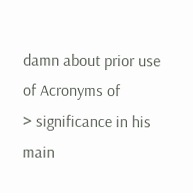damn about prior use of Acronyms of
> significance in his main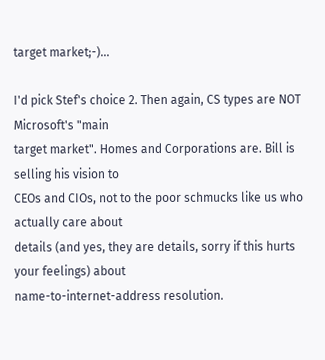target market;-)...

I'd pick Stef's choice 2. Then again, CS types are NOT Microsoft's "main
target market". Homes and Corporations are. Bill is selling his vision to
CEOs and CIOs, not to the poor schmucks like us who actually care about
details (and yes, they are details, sorry if this hurts your feelings) about
name-to-internet-address resolution.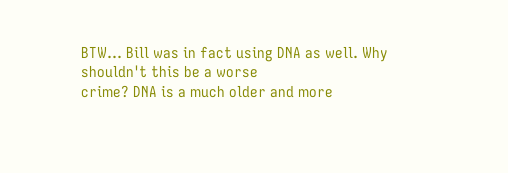BTW... Bill was in fact using DNA as well. Why shouldn't this be a worse
crime? DNA is a much older and more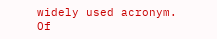widely used acronym. Of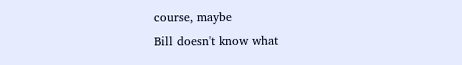course, maybe
Bill doesn't know what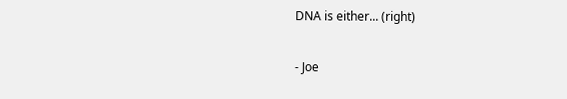DNA is either... (right)

- Joe